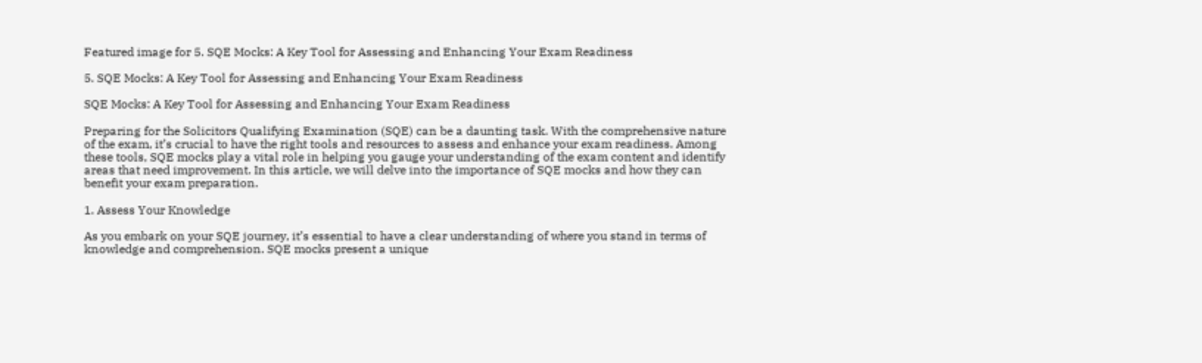Featured image for 5. SQE Mocks: A Key Tool for Assessing and Enhancing Your Exam Readiness

5. SQE Mocks: A Key Tool for Assessing and Enhancing Your Exam Readiness

SQE Mocks: A Key Tool for Assessing and Enhancing Your Exam Readiness

Preparing for the Solicitors Qualifying Examination (SQE) can be a daunting task. With the comprehensive nature of the exam, it’s crucial to have the right tools and resources to assess and enhance your exam readiness. Among these tools, SQE mocks play a vital role in helping you gauge your understanding of the exam content and identify areas that need improvement. In this article, we will delve into the importance of SQE mocks and how they can benefit your exam preparation.

1. Assess Your Knowledge

As you embark on your SQE journey, it’s essential to have a clear understanding of where you stand in terms of knowledge and comprehension. SQE mocks present a unique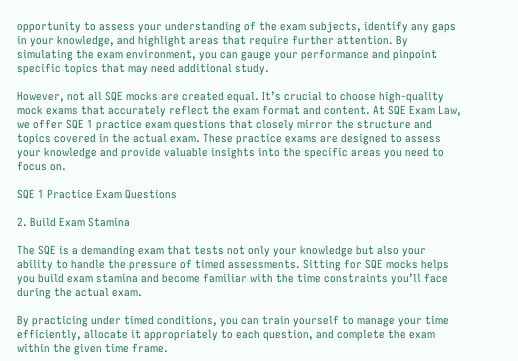opportunity to assess your understanding of the exam subjects, identify any gaps in your knowledge, and highlight areas that require further attention. By simulating the exam environment, you can gauge your performance and pinpoint specific topics that may need additional study.

However, not all SQE mocks are created equal. It’s crucial to choose high-quality mock exams that accurately reflect the exam format and content. At SQE Exam Law, we offer SQE 1 practice exam questions that closely mirror the structure and topics covered in the actual exam. These practice exams are designed to assess your knowledge and provide valuable insights into the specific areas you need to focus on.

SQE 1 Practice Exam Questions

2. Build Exam Stamina

The SQE is a demanding exam that tests not only your knowledge but also your ability to handle the pressure of timed assessments. Sitting for SQE mocks helps you build exam stamina and become familiar with the time constraints you’ll face during the actual exam.

By practicing under timed conditions, you can train yourself to manage your time efficiently, allocate it appropriately to each question, and complete the exam within the given time frame.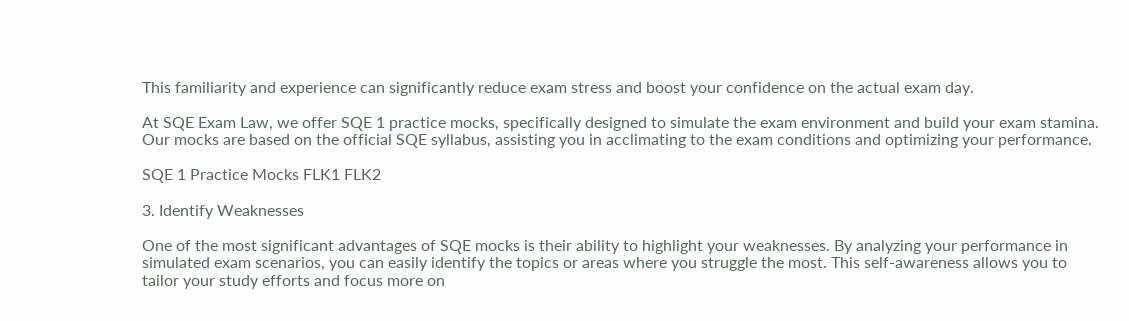This familiarity and experience can significantly reduce exam stress and boost your confidence on the actual exam day.

At SQE Exam Law, we offer SQE 1 practice mocks, specifically designed to simulate the exam environment and build your exam stamina. Our mocks are based on the official SQE syllabus, assisting you in acclimating to the exam conditions and optimizing your performance.

SQE 1 Practice Mocks FLK1 FLK2

3. Identify Weaknesses

One of the most significant advantages of SQE mocks is their ability to highlight your weaknesses. By analyzing your performance in simulated exam scenarios, you can easily identify the topics or areas where you struggle the most. This self-awareness allows you to tailor your study efforts and focus more on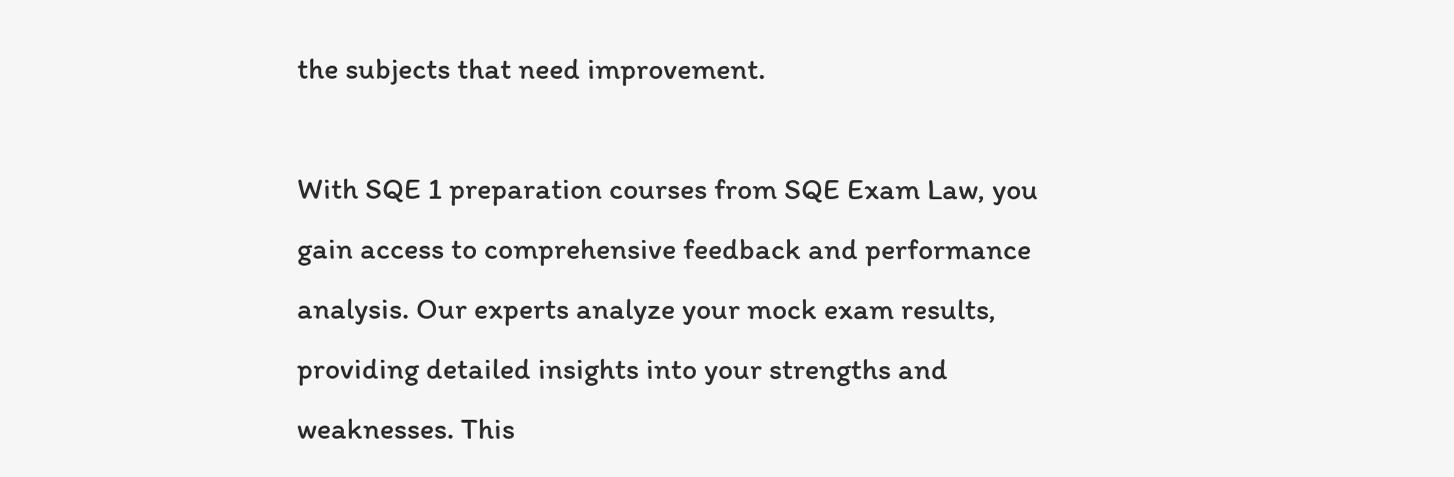the subjects that need improvement.

With SQE 1 preparation courses from SQE Exam Law, you gain access to comprehensive feedback and performance analysis. Our experts analyze your mock exam results, providing detailed insights into your strengths and weaknesses. This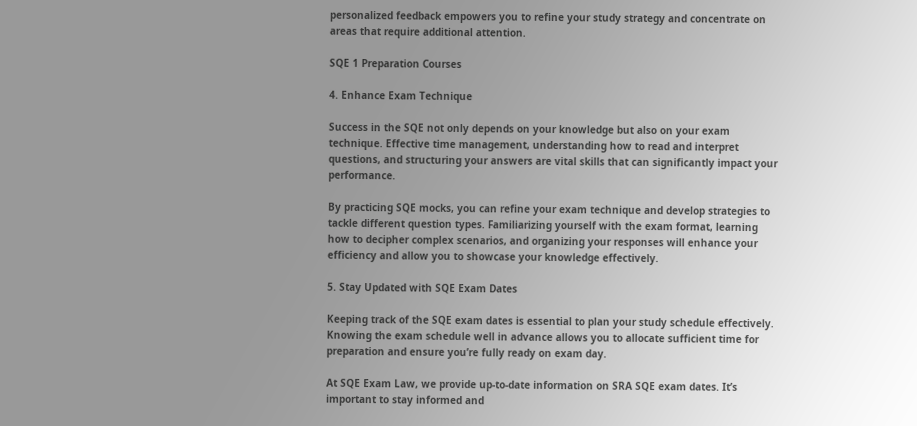personalized feedback empowers you to refine your study strategy and concentrate on areas that require additional attention.

SQE 1 Preparation Courses

4. Enhance Exam Technique

Success in the SQE not only depends on your knowledge but also on your exam technique. Effective time management, understanding how to read and interpret questions, and structuring your answers are vital skills that can significantly impact your performance.

By practicing SQE mocks, you can refine your exam technique and develop strategies to tackle different question types. Familiarizing yourself with the exam format, learning how to decipher complex scenarios, and organizing your responses will enhance your efficiency and allow you to showcase your knowledge effectively.

5. Stay Updated with SQE Exam Dates

Keeping track of the SQE exam dates is essential to plan your study schedule effectively. Knowing the exam schedule well in advance allows you to allocate sufficient time for preparation and ensure you’re fully ready on exam day.

At SQE Exam Law, we provide up-to-date information on SRA SQE exam dates. It’s important to stay informed and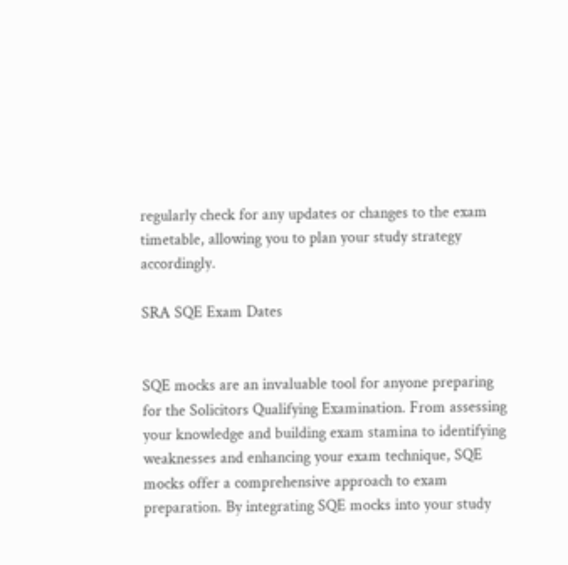regularly check for any updates or changes to the exam timetable, allowing you to plan your study strategy accordingly.

SRA SQE Exam Dates


SQE mocks are an invaluable tool for anyone preparing for the Solicitors Qualifying Examination. From assessing your knowledge and building exam stamina to identifying weaknesses and enhancing your exam technique, SQE mocks offer a comprehensive approach to exam preparation. By integrating SQE mocks into your study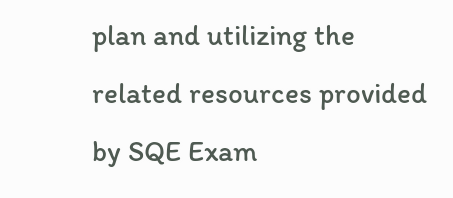plan and utilizing the related resources provided by SQE Exam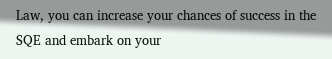Law, you can increase your chances of success in the SQE and embark on your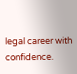legal career with confidence.